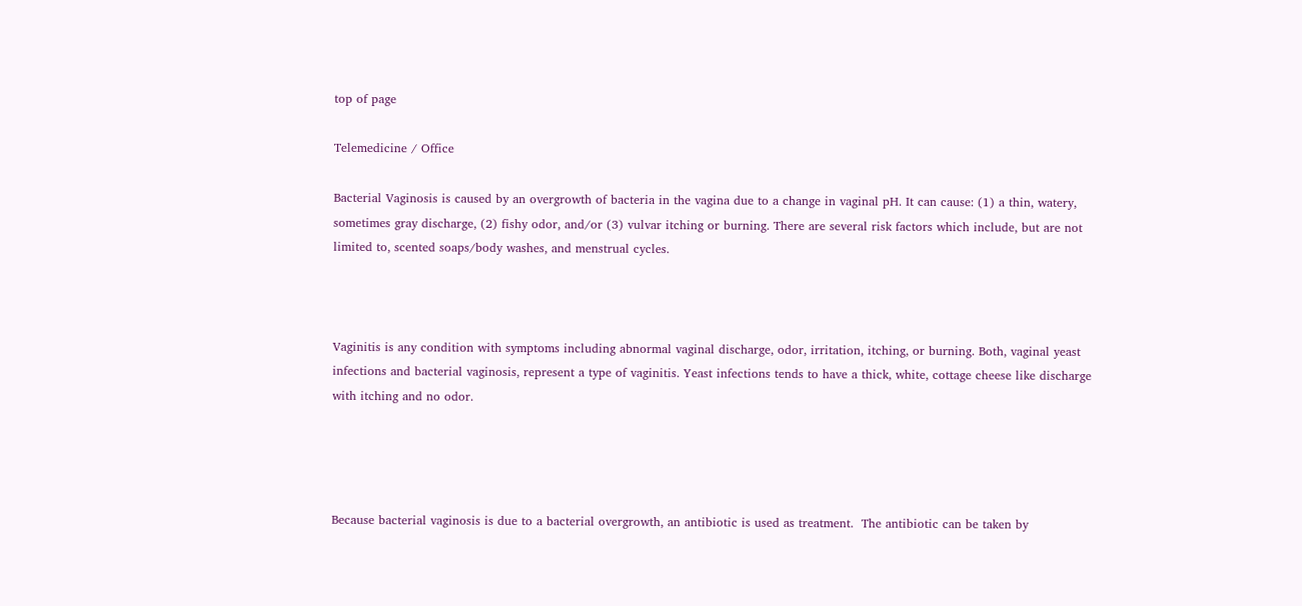top of page

Telemedicine / Office

Bacterial Vaginosis is caused by an overgrowth of bacteria in the vagina due to a change in vaginal pH. It can cause: (1) a thin, watery, sometimes gray discharge, (2) fishy odor, and/or (3) vulvar itching or burning. There are several risk factors which include, but are not limited to, scented soaps/body washes, and menstrual cycles.



Vaginitis is any condition with symptoms including abnormal vaginal discharge, odor, irritation, itching, or burning. Both, vaginal yeast infections and bacterial vaginosis, represent a type of vaginitis. Yeast infections tends to have a thick, white, cottage cheese like discharge with itching and no odor.




Because bacterial vaginosis is due to a bacterial overgrowth, an antibiotic is used as treatment.  The antibiotic can be taken by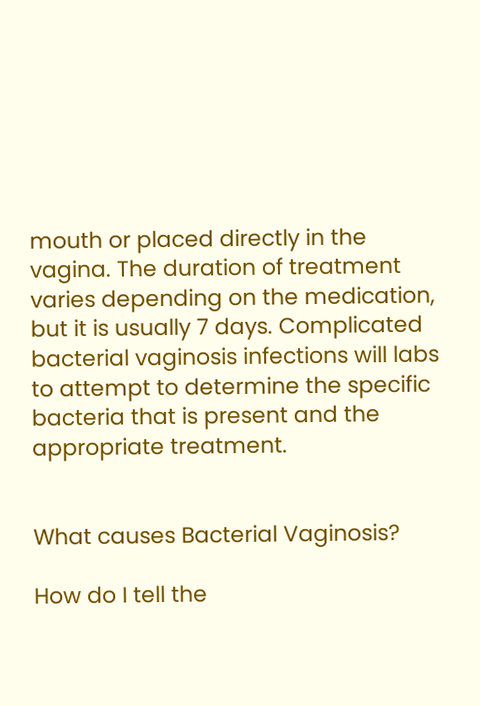mouth or placed directly in the vagina. The duration of treatment varies depending on the medication, but it is usually 7 days. Complicated bacterial vaginosis infections will labs to attempt to determine the specific bacteria that is present and the appropriate treatment.


What causes Bacterial Vaginosis?

How do I tell the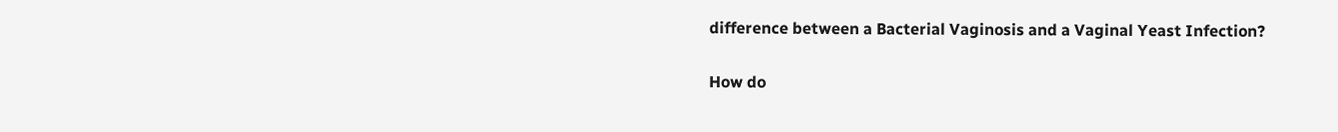difference between a Bacterial Vaginosis and a Vaginal Yeast Infection?

How do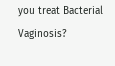you treat Bacterial Vaginosis?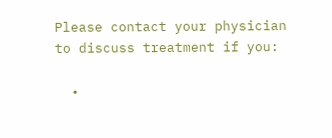Please contact your physician to discuss treatment if you:

  •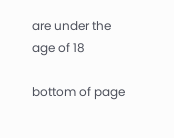are under the age of 18

bottom of page